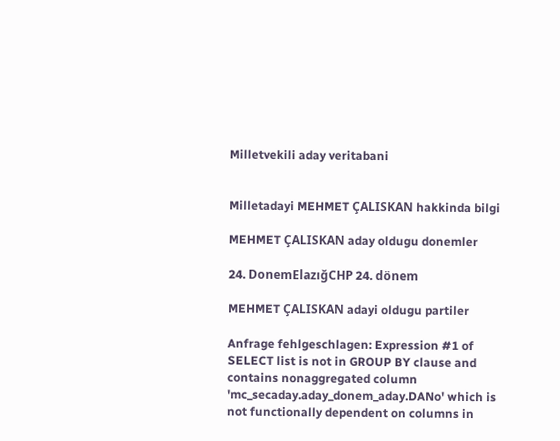Milletvekili aday veritabani


Milletadayi MEHMET ÇALISKAN hakkinda bilgi

MEHMET ÇALISKAN aday oldugu donemler

24. DonemElazığCHP 24. dönem

MEHMET ÇALISKAN adayi oldugu partiler

Anfrage fehlgeschlagen: Expression #1 of SELECT list is not in GROUP BY clause and contains nonaggregated column 'mc_secaday.aday_donem_aday.DANo' which is not functionally dependent on columns in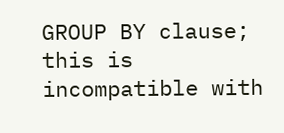GROUP BY clause; this is incompatible with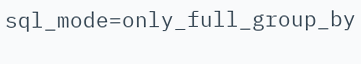sql_mode=only_full_group_by